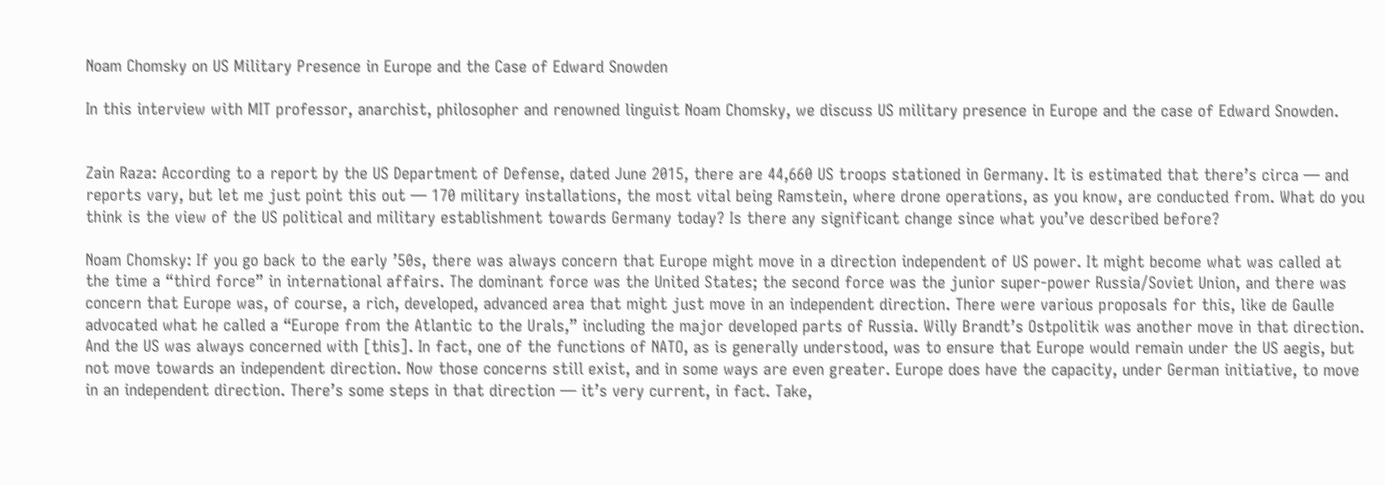Noam Chomsky on US Military Presence in Europe and the Case of Edward Snowden

In this interview with MIT professor, anarchist, philosopher and renowned linguist Noam Chomsky, we discuss US military presence in Europe and the case of Edward Snowden.


Zain Raza: According to a report by the US Department of Defense, dated June 2015, there are 44,660 US troops stationed in Germany. It is estimated that there’s circa — and reports vary, but let me just point this out — 170 military installations, the most vital being Ramstein, where drone operations, as you know, are conducted from. What do you think is the view of the US political and military establishment towards Germany today? Is there any significant change since what you’ve described before?

Noam Chomsky: If you go back to the early ’50s, there was always concern that Europe might move in a direction independent of US power. It might become what was called at the time a “third force” in international affairs. The dominant force was the United States; the second force was the junior super-power Russia/Soviet Union, and there was concern that Europe was, of course, a rich, developed, advanced area that might just move in an independent direction. There were various proposals for this, like de Gaulle advocated what he called a “Europe from the Atlantic to the Urals,” including the major developed parts of Russia. Willy Brandt’s Ostpolitik was another move in that direction. And the US was always concerned with [this]. In fact, one of the functions of NATO, as is generally understood, was to ensure that Europe would remain under the US aegis, but not move towards an independent direction. Now those concerns still exist, and in some ways are even greater. Europe does have the capacity, under German initiative, to move in an independent direction. There’s some steps in that direction — it’s very current, in fact. Take,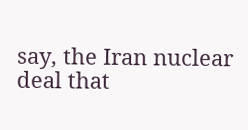say, the Iran nuclear deal that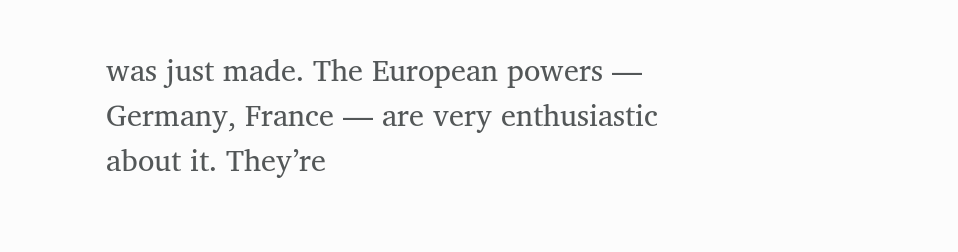was just made. The European powers — Germany, France — are very enthusiastic about it. They’re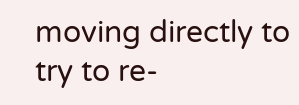moving directly to try to re-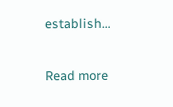establish…

Read more